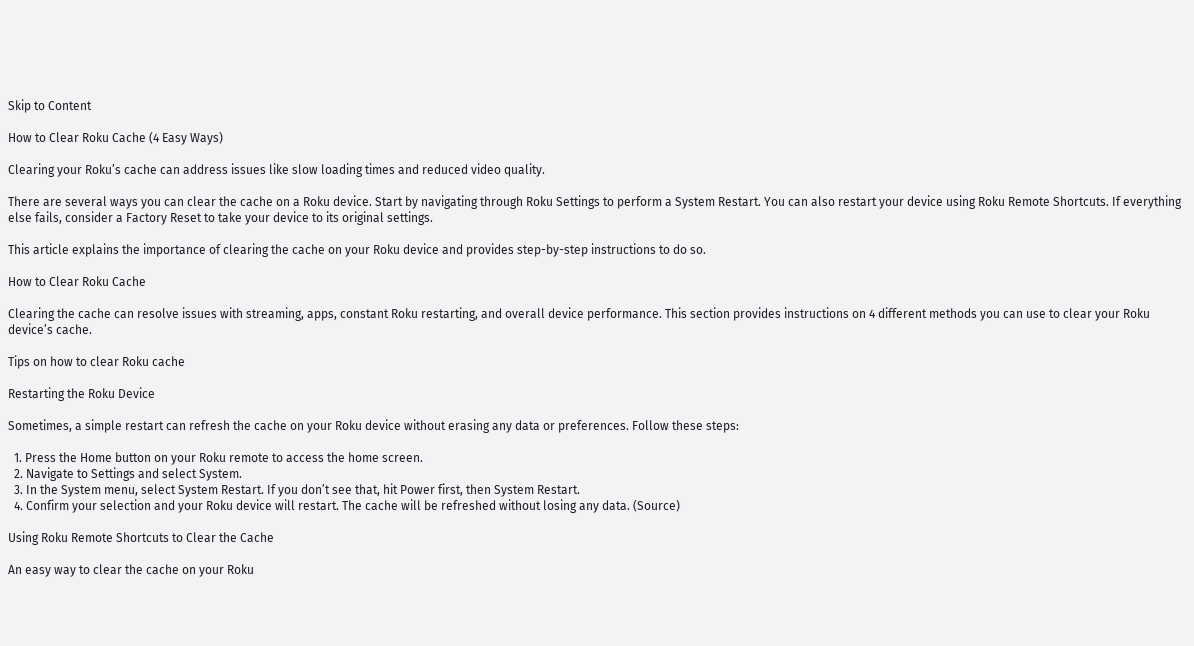Skip to Content

How to Clear Roku Cache (4 Easy Ways)

Clearing your Roku’s cache can address issues like slow loading times and reduced video quality.

There are several ways you can clear the cache on a Roku device. Start by navigating through Roku Settings to perform a System Restart. You can also restart your device using Roku Remote Shortcuts. If everything else fails, consider a Factory Reset to take your device to its original settings.

This article explains the importance of clearing the cache on your Roku device and provides step-by-step instructions to do so.

How to Clear Roku Cache

Clearing the cache can resolve issues with streaming, apps, constant Roku restarting, and overall device performance. This section provides instructions on 4 different methods you can use to clear your Roku device’s cache.

Tips on how to clear Roku cache

Restarting the Roku Device

Sometimes, a simple restart can refresh the cache on your Roku device without erasing any data or preferences. Follow these steps:

  1. Press the Home button on your Roku remote to access the home screen.
  2. Navigate to Settings and select System.
  3. In the System menu, select System Restart. If you don’t see that, hit Power first, then System Restart.
  4. Confirm your selection and your Roku device will restart. The cache will be refreshed without losing any data. (Source)

Using Roku Remote Shortcuts to Clear the Cache

An easy way to clear the cache on your Roku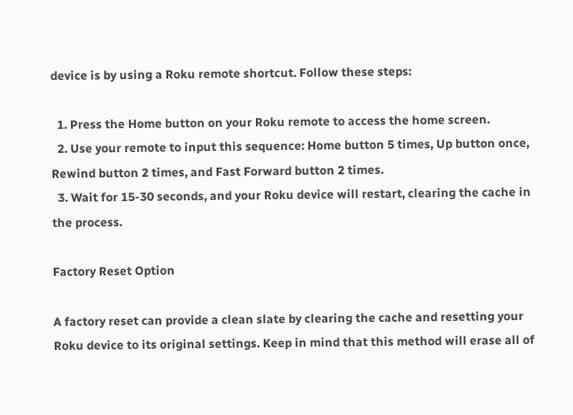device is by using a Roku remote shortcut. Follow these steps:

  1. Press the Home button on your Roku remote to access the home screen.
  2. Use your remote to input this sequence: Home button 5 times, Up button once, Rewind button 2 times, and Fast Forward button 2 times.
  3. Wait for 15-30 seconds, and your Roku device will restart, clearing the cache in the process.

Factory Reset Option

A factory reset can provide a clean slate by clearing the cache and resetting your Roku device to its original settings. Keep in mind that this method will erase all of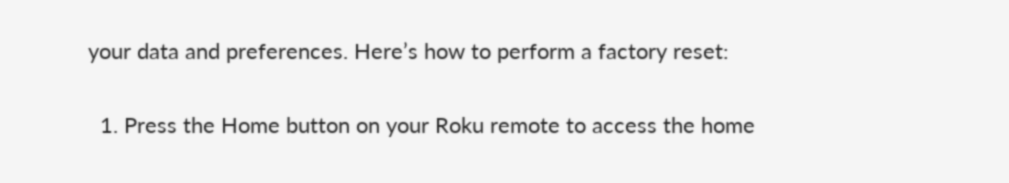your data and preferences. Here’s how to perform a factory reset:

  1. Press the Home button on your Roku remote to access the home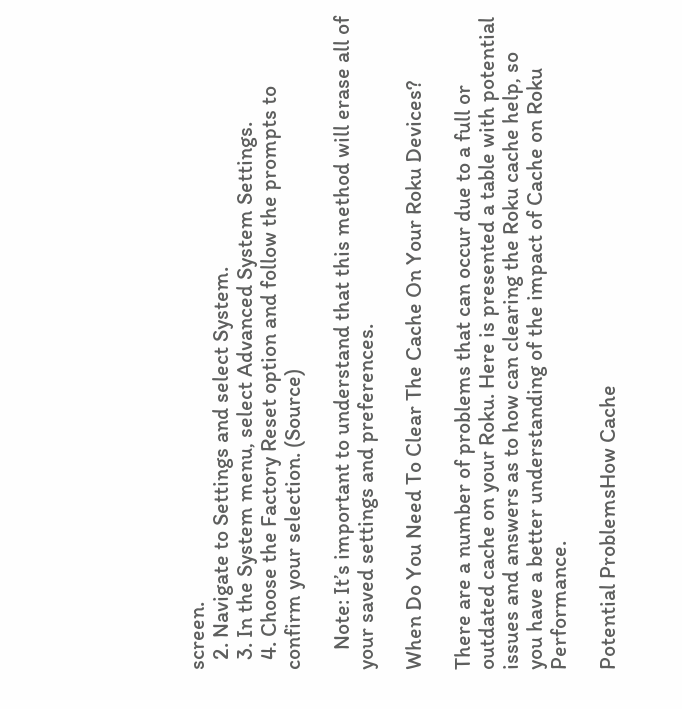screen.
  2. Navigate to Settings and select System.
  3. In the System menu, select Advanced System Settings.
  4. Choose the Factory Reset option and follow the prompts to confirm your selection. (Source)

    Note: It’s important to understand that this method will erase all of your saved settings and preferences.

When Do You Need To Clear The Cache On Your Roku Devices?

There are a number of problems that can occur due to a full or outdated cache on your Roku. Here is presented a table with potential issues and answers as to how can clearing the Roku cache help, so you have a better understanding of the impact of Cache on Roku Performance.

Potential ProblemsHow Cache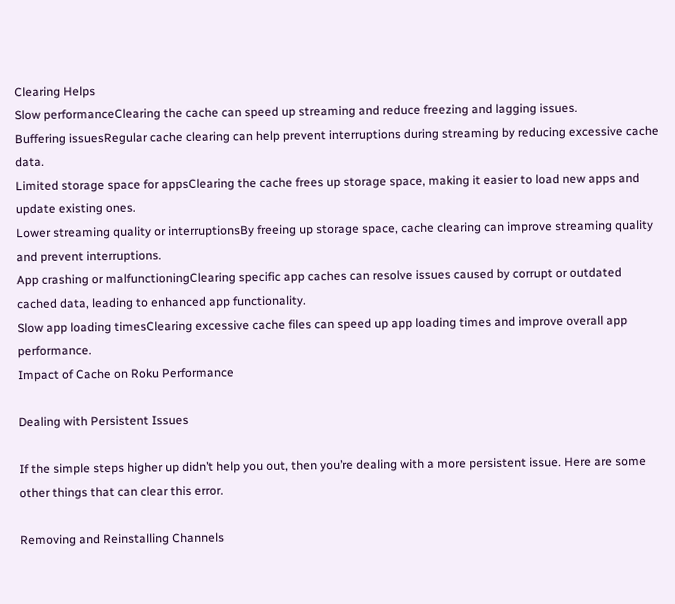Clearing Helps
Slow performanceClearing the cache can speed up streaming and reduce freezing and lagging issues.
Buffering issuesRegular cache clearing can help prevent interruptions during streaming by reducing excessive cache data.
Limited storage space for appsClearing the cache frees up storage space, making it easier to load new apps and update existing ones.
Lower streaming quality or interruptionsBy freeing up storage space, cache clearing can improve streaming quality and prevent interruptions.
App crashing or malfunctioningClearing specific app caches can resolve issues caused by corrupt or outdated cached data, leading to enhanced app functionality.
Slow app loading timesClearing excessive cache files can speed up app loading times and improve overall app performance.
Impact of Cache on Roku Performance

Dealing with Persistent Issues

If the simple steps higher up didn’t help you out, then you’re dealing with a more persistent issue. Here are some other things that can clear this error.

Removing and Reinstalling Channels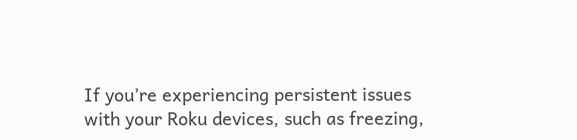If you’re experiencing persistent issues with your Roku devices, such as freezing,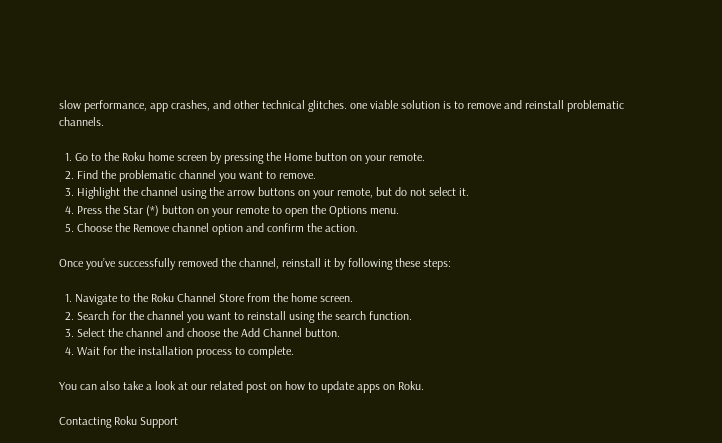slow performance, app crashes, and other technical glitches. one viable solution is to remove and reinstall problematic channels.

  1. Go to the Roku home screen by pressing the Home button on your remote.
  2. Find the problematic channel you want to remove.
  3. Highlight the channel using the arrow buttons on your remote, but do not select it.
  4. Press the Star (*) button on your remote to open the Options menu.
  5. Choose the Remove channel option and confirm the action.

Once you’ve successfully removed the channel, reinstall it by following these steps:

  1. Navigate to the Roku Channel Store from the home screen.
  2. Search for the channel you want to reinstall using the search function.
  3. Select the channel and choose the Add Channel button.
  4. Wait for the installation process to complete.

You can also take a look at our related post on how to update apps on Roku.

Contacting Roku Support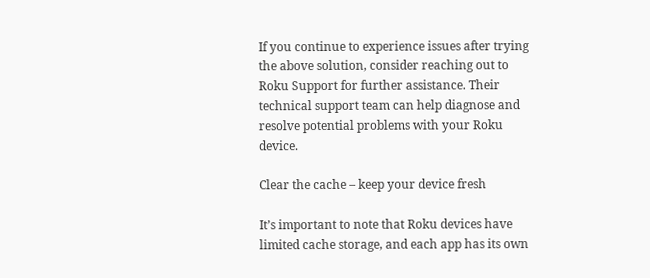If you continue to experience issues after trying the above solution, consider reaching out to Roku Support for further assistance. Their technical support team can help diagnose and resolve potential problems with your Roku device.

Clear the cache – keep your device fresh

It’s important to note that Roku devices have limited cache storage, and each app has its own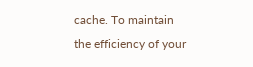cache. To maintain the efficiency of your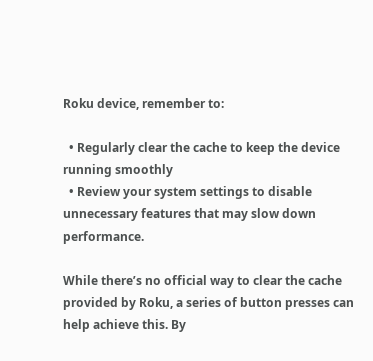Roku device, remember to:

  • Regularly clear the cache to keep the device running smoothly
  • Review your system settings to disable unnecessary features that may slow down performance.

While there’s no official way to clear the cache provided by Roku, a series of button presses can help achieve this. By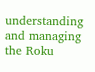understanding and managing the Roku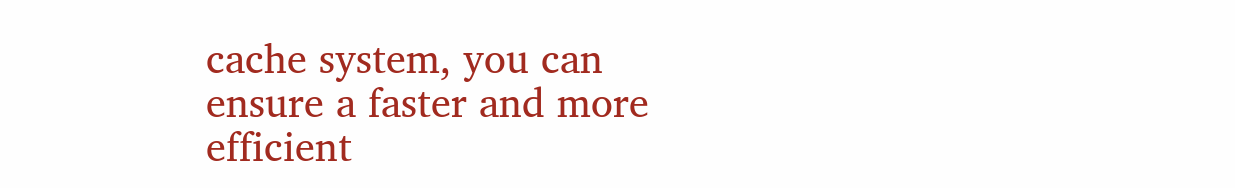cache system, you can ensure a faster and more efficient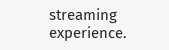streaming experience.